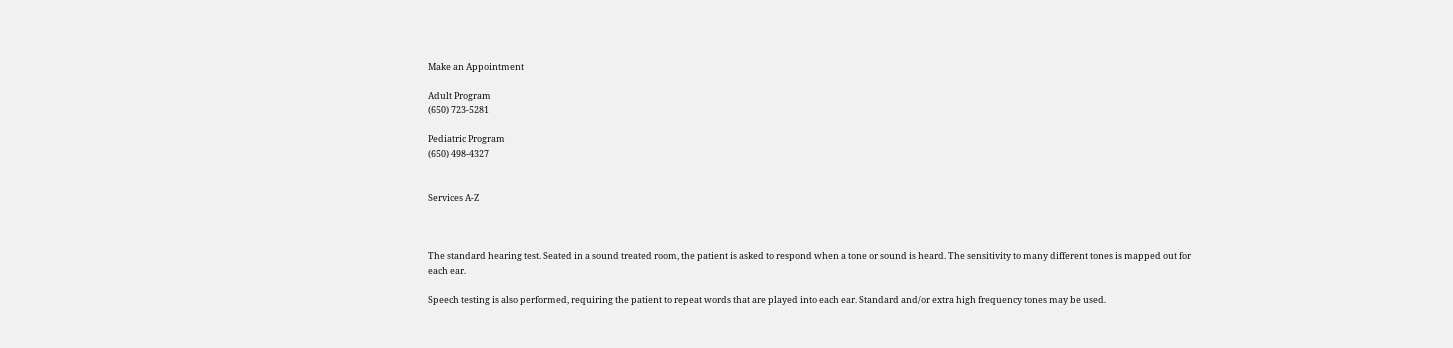Make an Appointment

Adult Program
(650) 723-5281

Pediatric Program
(650) 498-4327


Services A-Z



The standard hearing test. Seated in a sound treated room, the patient is asked to respond when a tone or sound is heard. The sensitivity to many different tones is mapped out for each ear.

Speech testing is also performed, requiring the patient to repeat words that are played into each ear. Standard and/or extra high frequency tones may be used.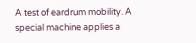A test of eardrum mobility. A special machine applies a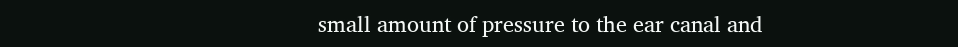small amount of pressure to the ear canal and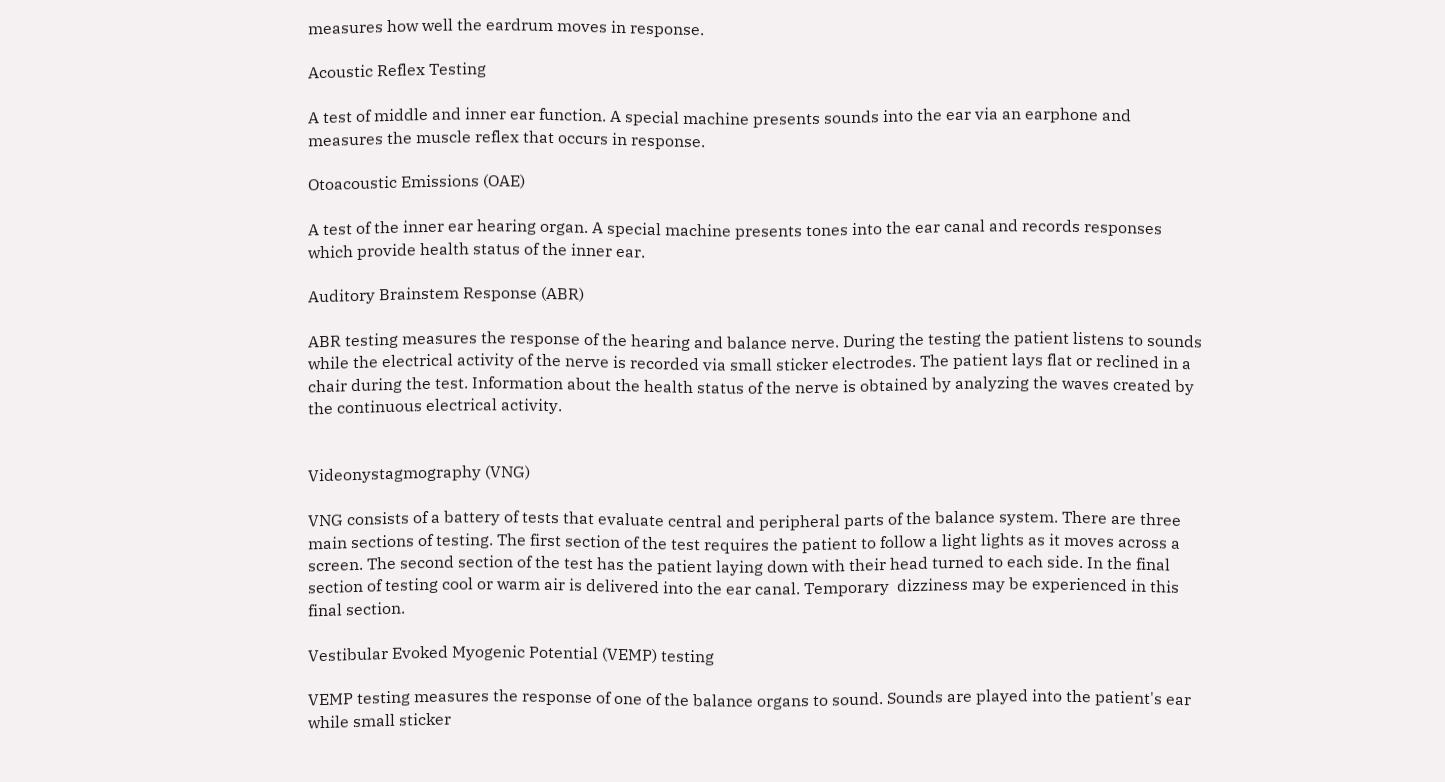measures how well the eardrum moves in response.

Acoustic Reflex Testing

A test of middle and inner ear function. A special machine presents sounds into the ear via an earphone and measures the muscle reflex that occurs in response.

Otoacoustic Emissions (OAE)

A test of the inner ear hearing organ. A special machine presents tones into the ear canal and records responses which provide health status of the inner ear.

Auditory Brainstem Response (ABR)

ABR testing measures the response of the hearing and balance nerve. During the testing the patient listens to sounds while the electrical activity of the nerve is recorded via small sticker electrodes. The patient lays flat or reclined in a chair during the test. Information about the health status of the nerve is obtained by analyzing the waves created by the continuous electrical activity.


Videonystagmography (VNG)

VNG consists of a battery of tests that evaluate central and peripheral parts of the balance system. There are three main sections of testing. The first section of the test requires the patient to follow a light lights as it moves across a screen. The second section of the test has the patient laying down with their head turned to each side. In the final section of testing cool or warm air is delivered into the ear canal. Temporary  dizziness may be experienced in this final section.

Vestibular Evoked Myogenic Potential (VEMP) testing

VEMP testing measures the response of one of the balance organs to sound. Sounds are played into the patient's ear while small sticker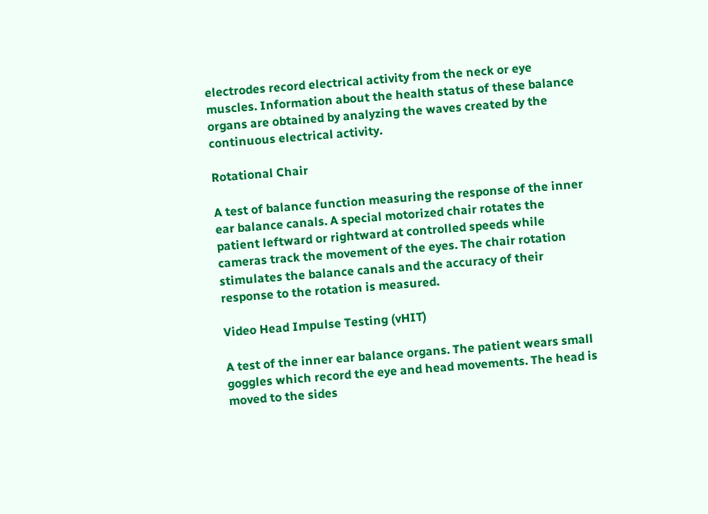electrodes record electrical activity from the neck or eye muscles. Information about the health status of these balance organs are obtained by analyzing the waves created by the continuous electrical activity.

Rotational Chair

A test of balance function measuring the response of the inner ear balance canals. A special motorized chair rotates the patient leftward or rightward at controlled speeds while cameras track the movement of the eyes. The chair rotation stimulates the balance canals and the accuracy of their response to the rotation is measured.

Video Head Impulse Testing (vHIT)

A test of the inner ear balance organs. The patient wears small goggles which record the eye and head movements. The head is moved to the sides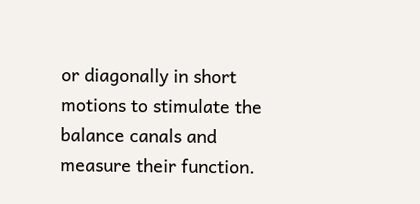or diagonally in short motions to stimulate the balance canals and measure their function.